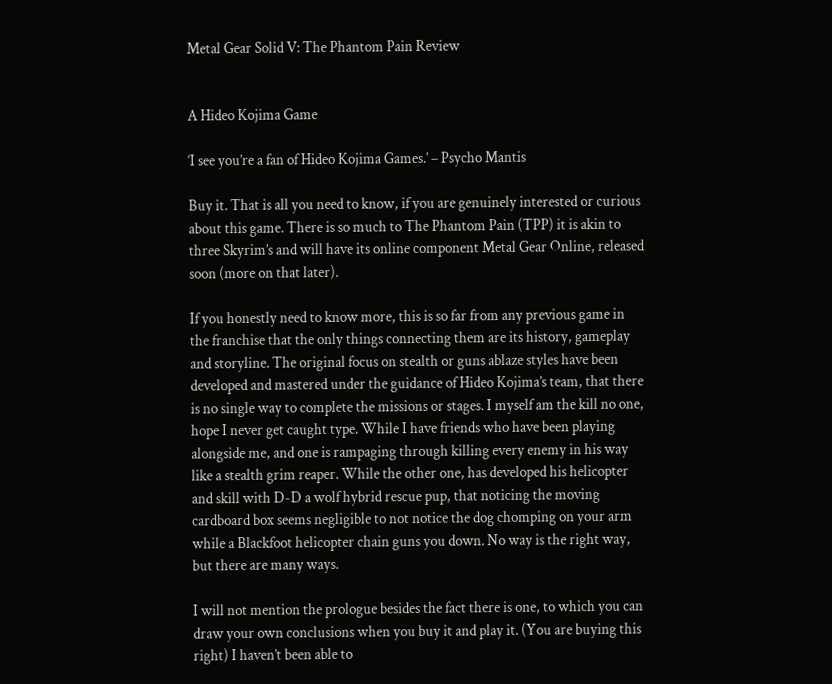Metal Gear Solid V: The Phantom Pain Review


A Hideo Kojima Game

‘I see you’re a fan of Hideo Kojima Games.’ – Psycho Mantis

Buy it. That is all you need to know, if you are genuinely interested or curious about this game. There is so much to The Phantom Pain (TPP) it is akin to three Skyrim’s and will have its online component Metal Gear Online, released soon (more on that later).

If you honestly need to know more, this is so far from any previous game in the franchise that the only things connecting them are its history, gameplay and storyline. The original focus on stealth or guns ablaze styles have been developed and mastered under the guidance of Hideo Kojima’s team, that there is no single way to complete the missions or stages. I myself am the kill no one, hope I never get caught type. While I have friends who have been playing alongside me, and one is rampaging through killing every enemy in his way like a stealth grim reaper. While the other one, has developed his helicopter and skill with D-D a wolf hybrid rescue pup, that noticing the moving cardboard box seems negligible to not notice the dog chomping on your arm while a Blackfoot helicopter chain guns you down. No way is the right way, but there are many ways.

I will not mention the prologue besides the fact there is one, to which you can draw your own conclusions when you buy it and play it. (You are buying this right) I haven’t been able to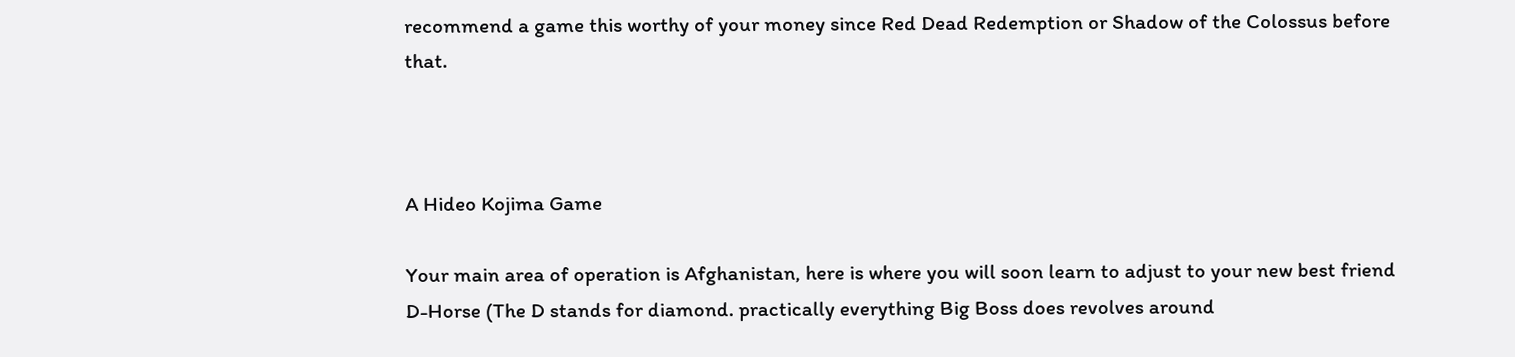recommend a game this worthy of your money since Red Dead Redemption or Shadow of the Colossus before that.



A Hideo Kojima Game

Your main area of operation is Afghanistan, here is where you will soon learn to adjust to your new best friend D-Horse (The D stands for diamond. practically everything Big Boss does revolves around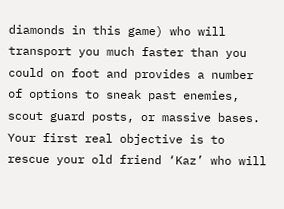diamonds in this game) who will transport you much faster than you could on foot and provides a number of options to sneak past enemies, scout guard posts, or massive bases. Your first real objective is to rescue your old friend ‘Kaz’ who will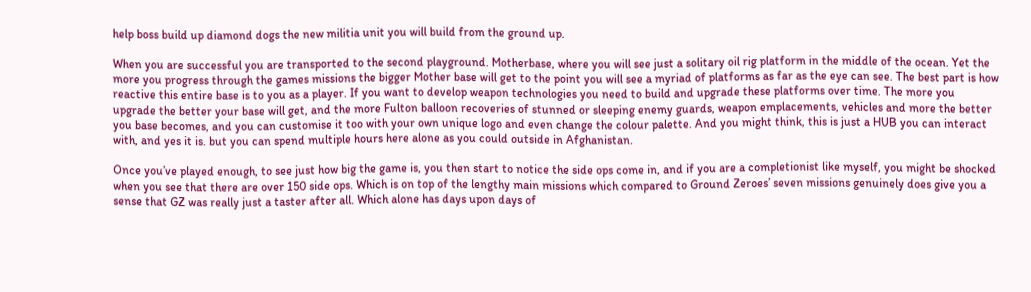help boss build up diamond dogs the new militia unit you will build from the ground up.

When you are successful you are transported to the second playground. Motherbase, where you will see just a solitary oil rig platform in the middle of the ocean. Yet the more you progress through the games missions the bigger Mother base will get to the point you will see a myriad of platforms as far as the eye can see. The best part is how reactive this entire base is to you as a player. If you want to develop weapon technologies you need to build and upgrade these platforms over time. The more you upgrade the better your base will get, and the more Fulton balloon recoveries of stunned or sleeping enemy guards, weapon emplacements, vehicles and more the better you base becomes, and you can customise it too with your own unique logo and even change the colour palette. And you might think, this is just a HUB you can interact with, and yes it is. but you can spend multiple hours here alone as you could outside in Afghanistan.

Once you’ve played enough, to see just how big the game is, you then start to notice the side ops come in, and if you are a completionist like myself, you might be shocked when you see that there are over 150 side ops. Which is on top of the lengthy main missions which compared to Ground Zeroes’ seven missions genuinely does give you a sense that GZ was really just a taster after all. Which alone has days upon days of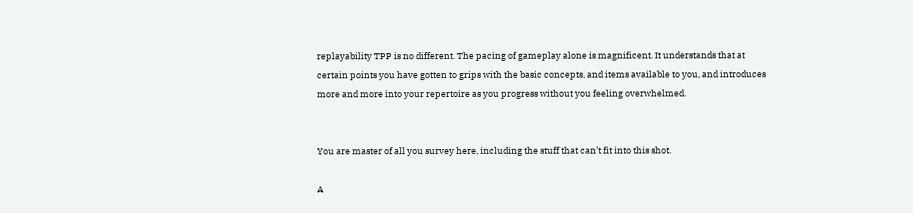replayability TPP is no different. The pacing of gameplay alone is magnificent. It understands that at certain points you have gotten to grips with the basic concepts, and items available to you, and introduces more and more into your repertoire as you progress without you feeling overwhelmed.


You are master of all you survey here, including the stuff that can’t fit into this shot.

A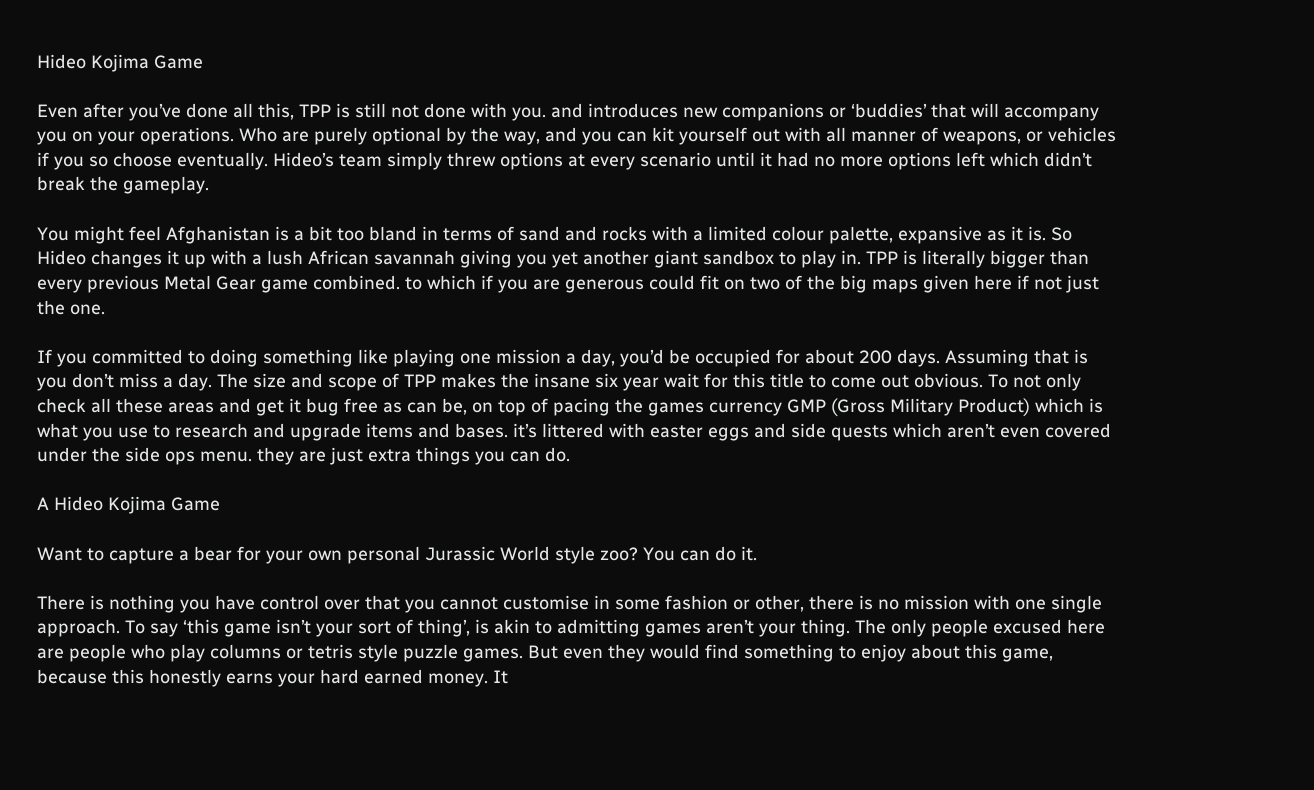Hideo Kojima Game

Even after you’ve done all this, TPP is still not done with you. and introduces new companions or ‘buddies’ that will accompany you on your operations. Who are purely optional by the way, and you can kit yourself out with all manner of weapons, or vehicles if you so choose eventually. Hideo’s team simply threw options at every scenario until it had no more options left which didn’t break the gameplay.

You might feel Afghanistan is a bit too bland in terms of sand and rocks with a limited colour palette, expansive as it is. So Hideo changes it up with a lush African savannah giving you yet another giant sandbox to play in. TPP is literally bigger than every previous Metal Gear game combined. to which if you are generous could fit on two of the big maps given here if not just the one.

If you committed to doing something like playing one mission a day, you’d be occupied for about 200 days. Assuming that is you don’t miss a day. The size and scope of TPP makes the insane six year wait for this title to come out obvious. To not only check all these areas and get it bug free as can be, on top of pacing the games currency GMP (Gross Military Product) which is what you use to research and upgrade items and bases. it’s littered with easter eggs and side quests which aren’t even covered under the side ops menu. they are just extra things you can do.

A Hideo Kojima Game

Want to capture a bear for your own personal Jurassic World style zoo? You can do it.

There is nothing you have control over that you cannot customise in some fashion or other, there is no mission with one single approach. To say ‘this game isn’t your sort of thing’, is akin to admitting games aren’t your thing. The only people excused here are people who play columns or tetris style puzzle games. But even they would find something to enjoy about this game, because this honestly earns your hard earned money. It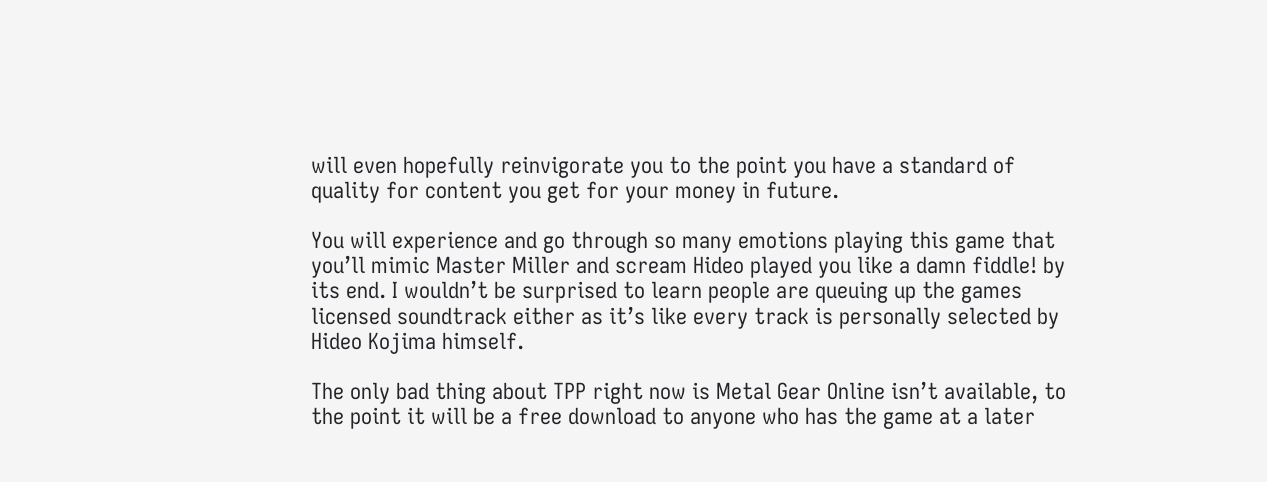will even hopefully reinvigorate you to the point you have a standard of quality for content you get for your money in future.

You will experience and go through so many emotions playing this game that you’ll mimic Master Miller and scream Hideo played you like a damn fiddle! by its end. I wouldn’t be surprised to learn people are queuing up the games licensed soundtrack either as it’s like every track is personally selected by Hideo Kojima himself.

The only bad thing about TPP right now is Metal Gear Online isn’t available, to the point it will be a free download to anyone who has the game at a later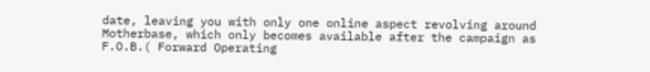date, leaving you with only one online aspect revolving around Motherbase, which only becomes available after the campaign as F.O.B.( Forward Operating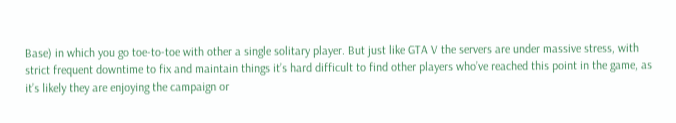Base) in which you go toe-to-toe with other a single solitary player. But just like GTA V the servers are under massive stress, with strict frequent downtime to fix and maintain things it’s hard difficult to find other players who’ve reached this point in the game, as it’s likely they are enjoying the campaign or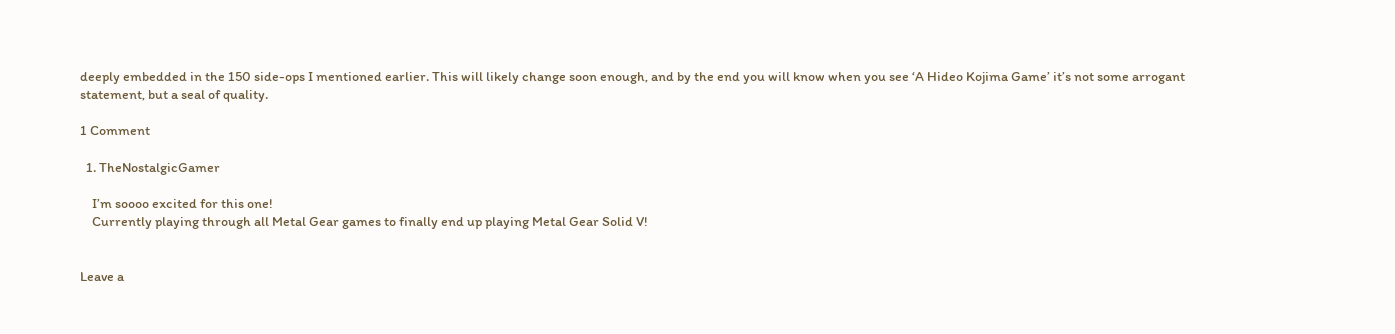deeply embedded in the 150 side-ops I mentioned earlier. This will likely change soon enough, and by the end you will know when you see ‘A Hideo Kojima Game’ it’s not some arrogant statement, but a seal of quality.

1 Comment

  1. TheNostalgicGamer

    I’m soooo excited for this one!
    Currently playing through all Metal Gear games to finally end up playing Metal Gear Solid V!


Leave a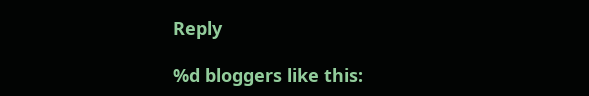Reply

%d bloggers like this: